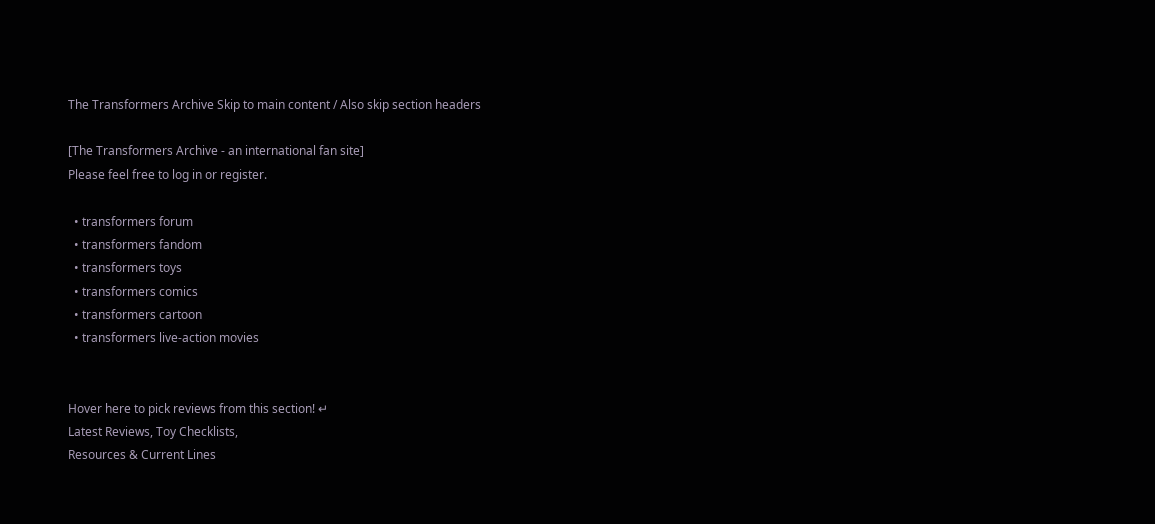The Transformers Archive Skip to main content / Also skip section headers

[The Transformers Archive - an international fan site]
Please feel free to log in or register.

  • transformers forum
  • transformers fandom
  • transformers toys
  • transformers comics
  • transformers cartoon
  • transformers live-action movies


Hover here to pick reviews from this section! ↵
Latest Reviews, Toy Checklists,
Resources & Current Lines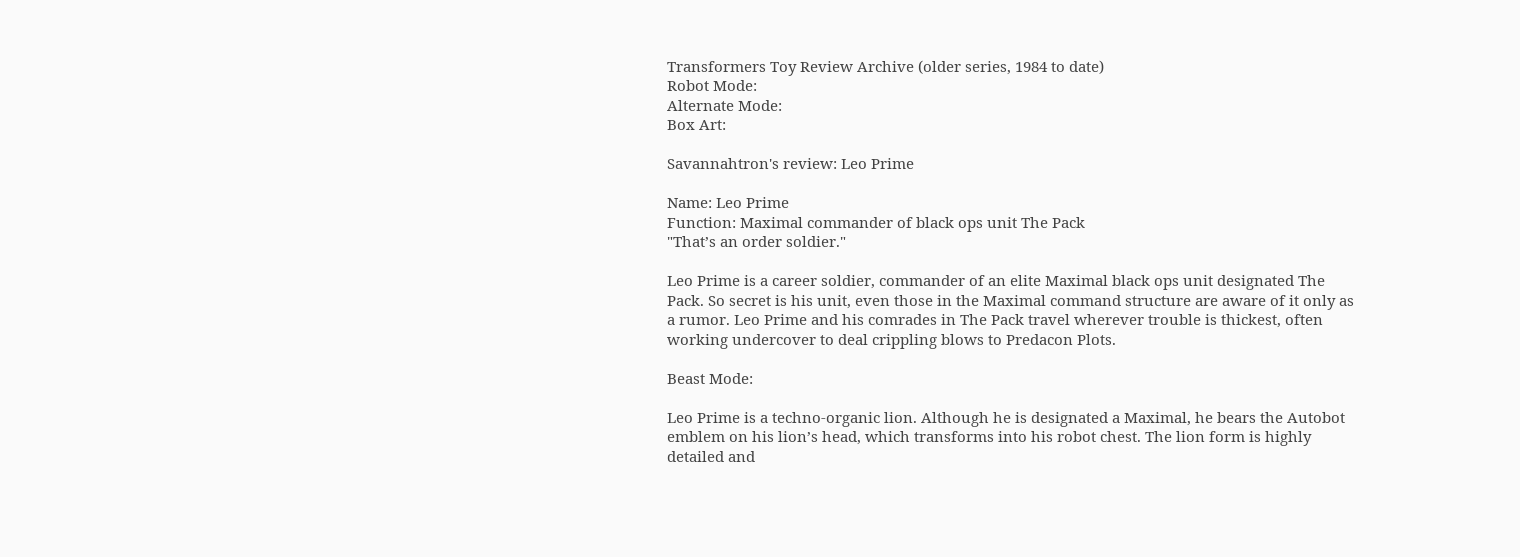Transformers Toy Review Archive (older series, 1984 to date)
Robot Mode:
Alternate Mode:
Box Art:

Savannahtron's review: Leo Prime

Name: Leo Prime
Function: Maximal commander of black ops unit The Pack
"That’s an order soldier."

Leo Prime is a career soldier, commander of an elite Maximal black ops unit designated The Pack. So secret is his unit, even those in the Maximal command structure are aware of it only as a rumor. Leo Prime and his comrades in The Pack travel wherever trouble is thickest, often working undercover to deal crippling blows to Predacon Plots.

Beast Mode:

Leo Prime is a techno-organic lion. Although he is designated a Maximal, he bears the Autobot emblem on his lion’s head, which transforms into his robot chest. The lion form is highly detailed and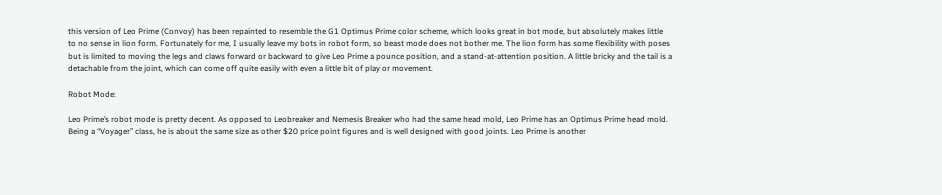this version of Leo Prime (Convoy) has been repainted to resemble the G1 Optimus Prime color scheme, which looks great in bot mode, but absolutely makes little to no sense in lion form. Fortunately for me, I usually leave my bots in robot form, so beast mode does not bother me. The lion form has some flexibility with poses but is limited to moving the legs and claws forward or backward to give Leo Prime a pounce position, and a stand-at-attention position. A little bricky and the tail is a detachable from the joint, which can come off quite easily with even a little bit of play or movement.

Robot Mode:

Leo Prime’s robot mode is pretty decent. As opposed to Leobreaker and Nemesis Breaker who had the same head mold, Leo Prime has an Optimus Prime head mold. Being a “Voyager” class, he is about the same size as other $20 price point figures and is well designed with good joints. Leo Prime is another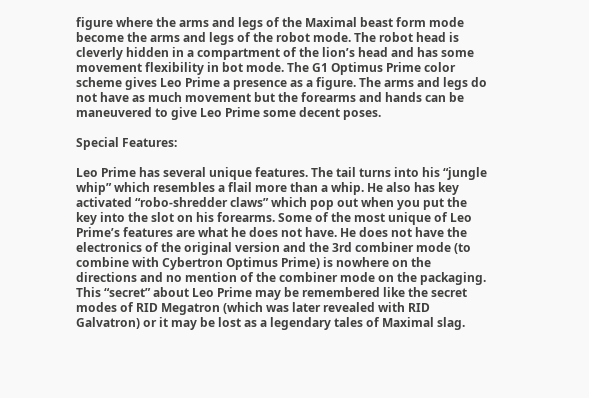figure where the arms and legs of the Maximal beast form mode become the arms and legs of the robot mode. The robot head is cleverly hidden in a compartment of the lion’s head and has some movement flexibility in bot mode. The G1 Optimus Prime color scheme gives Leo Prime a presence as a figure. The arms and legs do not have as much movement but the forearms and hands can be maneuvered to give Leo Prime some decent poses.

Special Features:

Leo Prime has several unique features. The tail turns into his “jungle whip” which resembles a flail more than a whip. He also has key activated “robo-shredder claws” which pop out when you put the key into the slot on his forearms. Some of the most unique of Leo Prime’s features are what he does not have. He does not have the electronics of the original version and the 3rd combiner mode (to combine with Cybertron Optimus Prime) is nowhere on the directions and no mention of the combiner mode on the packaging. This “secret” about Leo Prime may be remembered like the secret modes of RID Megatron (which was later revealed with RID Galvatron) or it may be lost as a legendary tales of Maximal slag.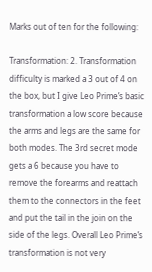Marks out of ten for the following:

Transformation: 2. Transformation difficulty is marked a 3 out of 4 on the box, but I give Leo Prime’s basic transformation a low score because the arms and legs are the same for both modes. The 3rd secret mode gets a 6 because you have to remove the forearms and reattach them to the connectors in the feet and put the tail in the join on the side of the legs. Overall Leo Prime’s transformation is not very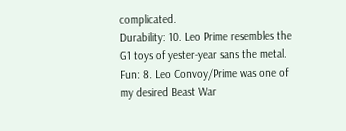complicated.
Durability: 10. Leo Prime resembles the G1 toys of yester-year sans the metal.
Fun: 8. Leo Convoy/Prime was one of my desired Beast War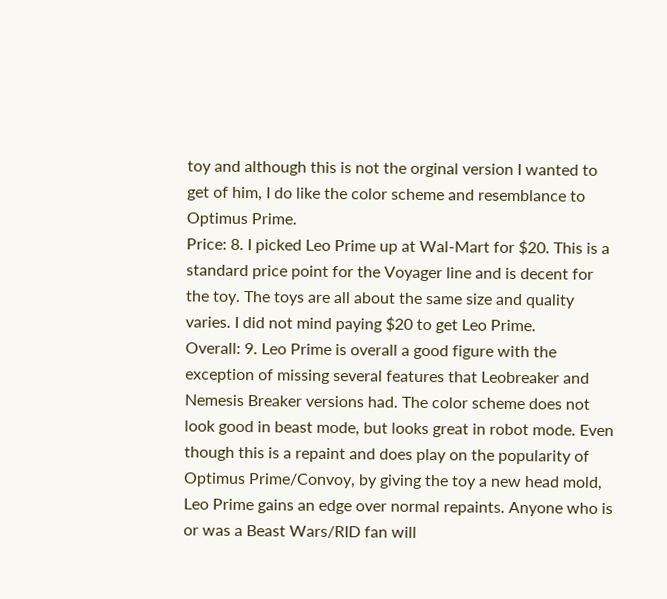toy and although this is not the orginal version I wanted to get of him, I do like the color scheme and resemblance to Optimus Prime.
Price: 8. I picked Leo Prime up at Wal-Mart for $20. This is a standard price point for the Voyager line and is decent for the toy. The toys are all about the same size and quality varies. I did not mind paying $20 to get Leo Prime.
Overall: 9. Leo Prime is overall a good figure with the exception of missing several features that Leobreaker and Nemesis Breaker versions had. The color scheme does not look good in beast mode, but looks great in robot mode. Even though this is a repaint and does play on the popularity of Optimus Prime/Convoy, by giving the toy a new head mold, Leo Prime gains an edge over normal repaints. Anyone who is or was a Beast Wars/RID fan will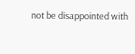not be disappointed with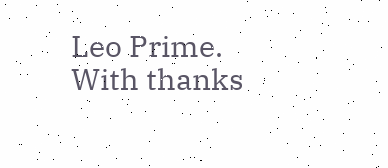Leo Prime.
With thanks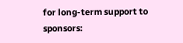for long-term support to sponsors: